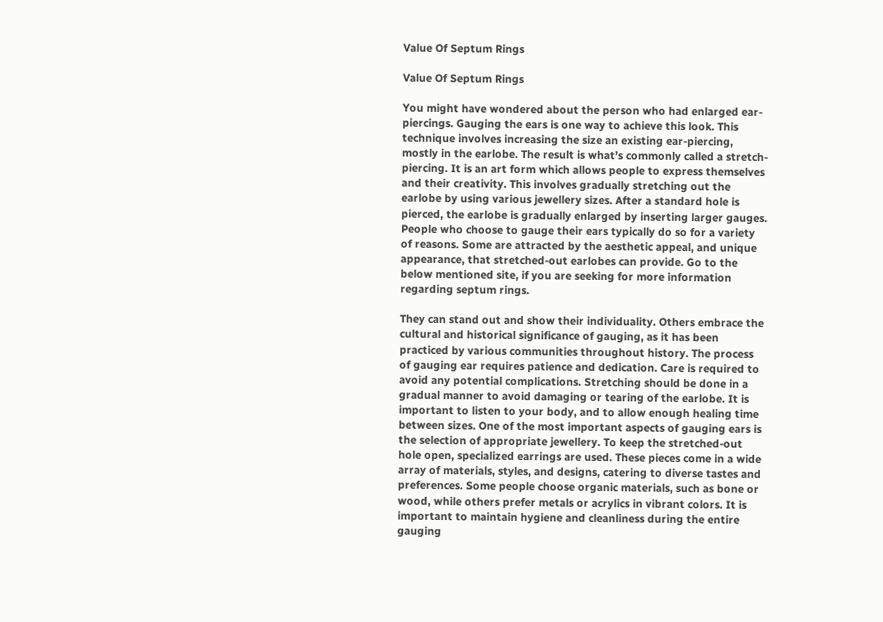Value Of Septum Rings

Value Of Septum Rings

You might have wondered about the person who had enlarged ear-piercings. Gauging the ears is one way to achieve this look. This technique involves increasing the size an existing ear-piercing, mostly in the earlobe. The result is what’s commonly called a stretch-piercing. It is an art form which allows people to express themselves and their creativity. This involves gradually stretching out the earlobe by using various jewellery sizes. After a standard hole is pierced, the earlobe is gradually enlarged by inserting larger gauges. People who choose to gauge their ears typically do so for a variety of reasons. Some are attracted by the aesthetic appeal, and unique appearance, that stretched-out earlobes can provide. Go to the below mentioned site, if you are seeking for more information regarding septum rings.

They can stand out and show their individuality. Others embrace the cultural and historical significance of gauging, as it has been practiced by various communities throughout history. The process of gauging ear requires patience and dedication. Care is required to avoid any potential complications. Stretching should be done in a gradual manner to avoid damaging or tearing of the earlobe. It is important to listen to your body, and to allow enough healing time between sizes. One of the most important aspects of gauging ears is the selection of appropriate jewellery. To keep the stretched-out hole open, specialized earrings are used. These pieces come in a wide array of materials, styles, and designs, catering to diverse tastes and preferences. Some people choose organic materials, such as bone or wood, while others prefer metals or acrylics in vibrant colors. It is important to maintain hygiene and cleanliness during the entire gauging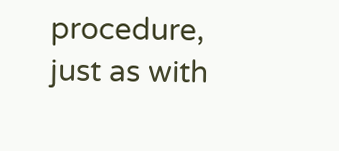procedure, just as with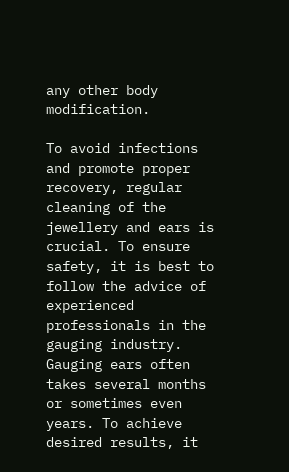any other body modification.

To avoid infections and promote proper recovery, regular cleaning of the jewellery and ears is crucial. To ensure safety, it is best to follow the advice of experienced professionals in the gauging industry. Gauging ears often takes several months or sometimes even years. To achieve desired results, it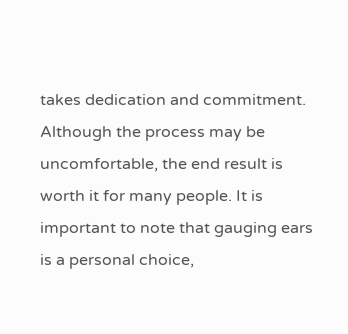takes dedication and commitment. Although the process may be uncomfortable, the end result is worth it for many people. It is important to note that gauging ears is a personal choice,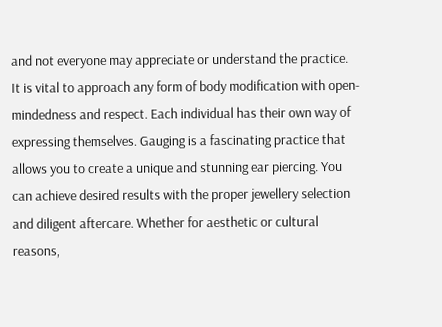and not everyone may appreciate or understand the practice. It is vital to approach any form of body modification with open-mindedness and respect. Each individual has their own way of expressing themselves. Gauging is a fascinating practice that allows you to create a unique and stunning ear piercing. You can achieve desired results with the proper jewellery selection and diligent aftercare. Whether for aesthetic or cultural reasons,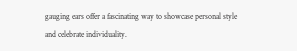gauging ears offer a fascinating way to showcase personal style and celebrate individuality.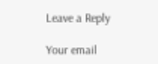Leave a Reply

Your email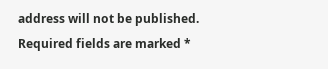address will not be published. Required fields are marked *